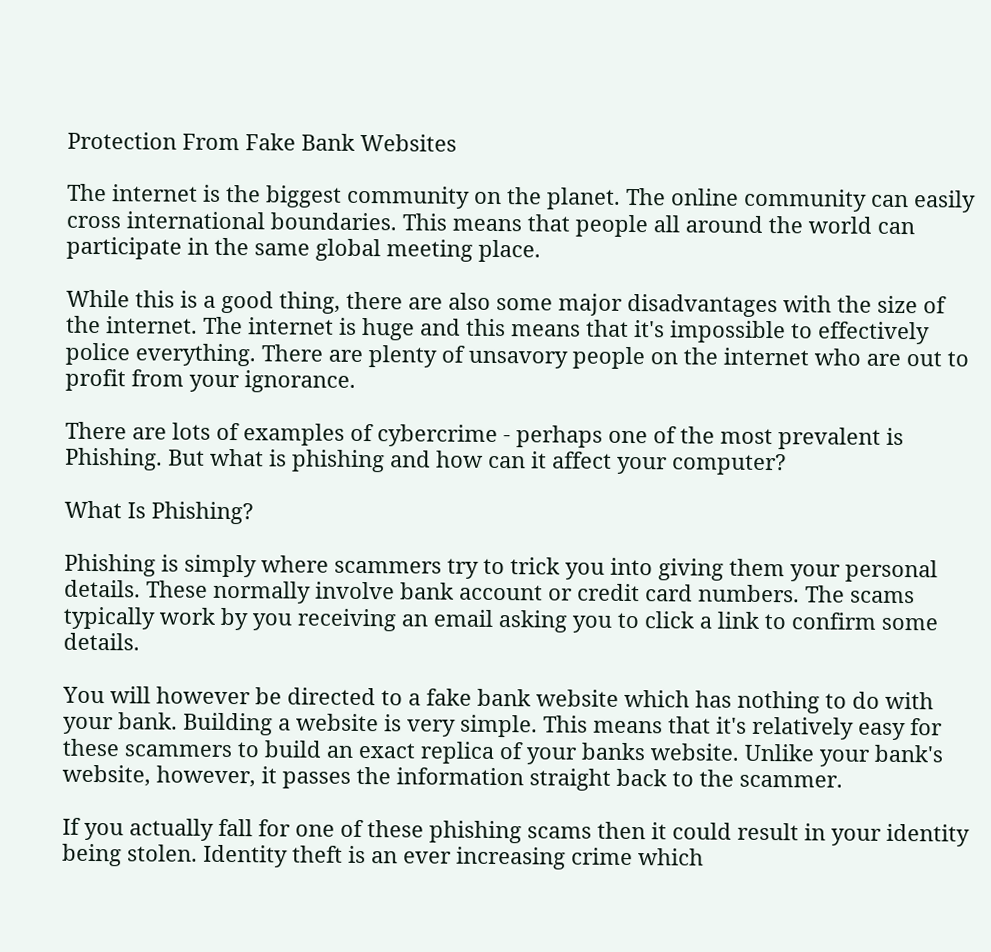Protection From Fake Bank Websites

The internet is the biggest community on the planet. The online community can easily cross international boundaries. This means that people all around the world can participate in the same global meeting place.

While this is a good thing, there are also some major disadvantages with the size of the internet. The internet is huge and this means that it's impossible to effectively police everything. There are plenty of unsavory people on the internet who are out to profit from your ignorance.

There are lots of examples of cybercrime - perhaps one of the most prevalent is Phishing. But what is phishing and how can it affect your computer?

What Is Phishing?

Phishing is simply where scammers try to trick you into giving them your personal details. These normally involve bank account or credit card numbers. The scams typically work by you receiving an email asking you to click a link to confirm some details.

You will however be directed to a fake bank website which has nothing to do with your bank. Building a website is very simple. This means that it's relatively easy for these scammers to build an exact replica of your banks website. Unlike your bank's website, however, it passes the information straight back to the scammer.

If you actually fall for one of these phishing scams then it could result in your identity being stolen. Identity theft is an ever increasing crime which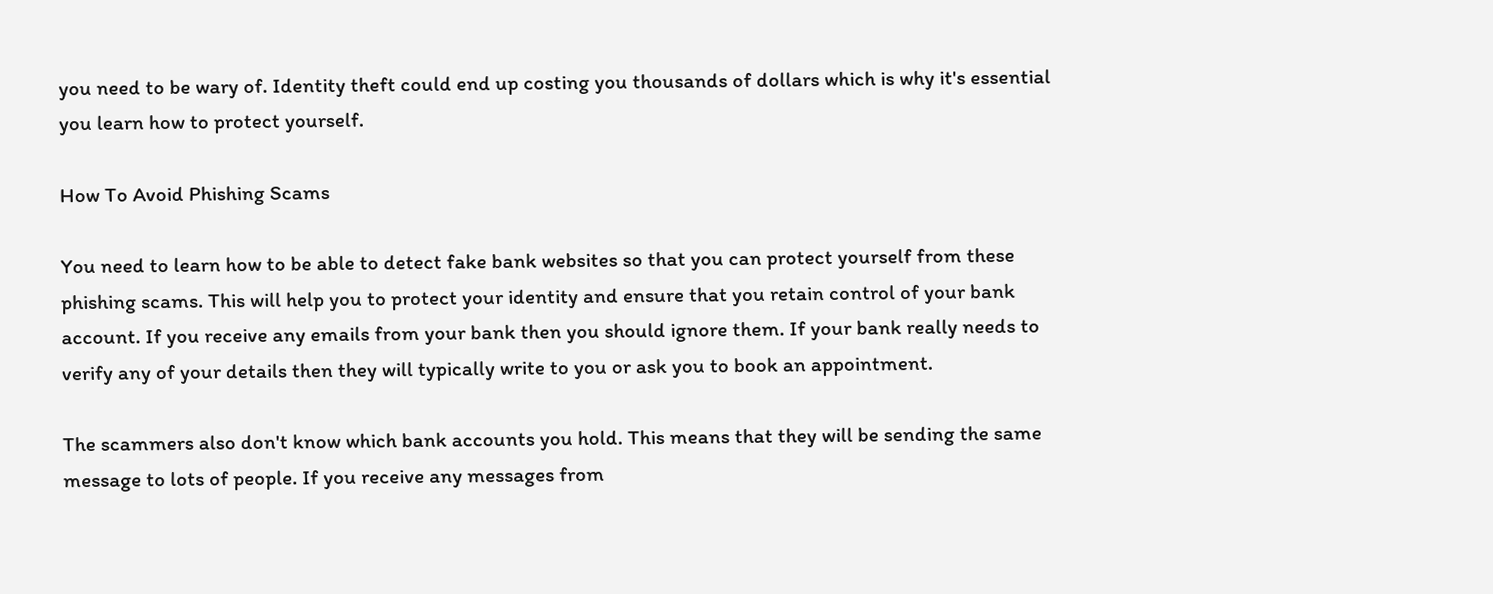you need to be wary of. Identity theft could end up costing you thousands of dollars which is why it's essential you learn how to protect yourself.

How To Avoid Phishing Scams

You need to learn how to be able to detect fake bank websites so that you can protect yourself from these phishing scams. This will help you to protect your identity and ensure that you retain control of your bank account. If you receive any emails from your bank then you should ignore them. If your bank really needs to verify any of your details then they will typically write to you or ask you to book an appointment.

The scammers also don't know which bank accounts you hold. This means that they will be sending the same message to lots of people. If you receive any messages from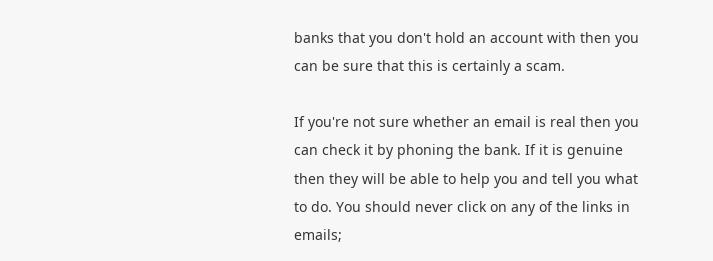banks that you don't hold an account with then you can be sure that this is certainly a scam.

If you're not sure whether an email is real then you can check it by phoning the bank. If it is genuine then they will be able to help you and tell you what to do. You should never click on any of the links in emails;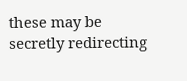these may be secretly redirecting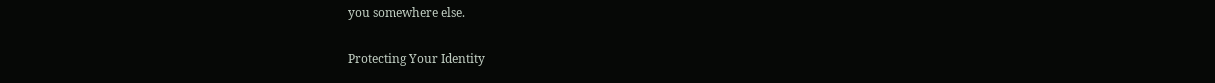you somewhere else.

Protecting Your Identity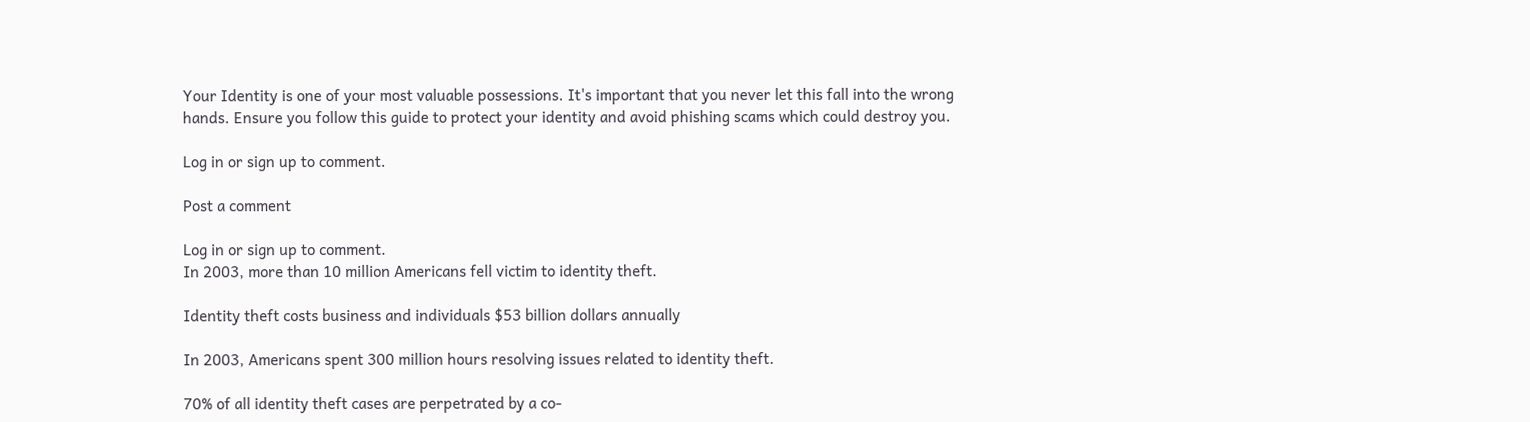Your Identity is one of your most valuable possessions. It's important that you never let this fall into the wrong hands. Ensure you follow this guide to protect your identity and avoid phishing scams which could destroy you.

Log in or sign up to comment.

Post a comment

Log in or sign up to comment.
In 2003, more than 10 million Americans fell victim to identity theft.

Identity theft costs business and individuals $53 billion dollars annually

In 2003, Americans spent 300 million hours resolving issues related to identity theft.

70% of all identity theft cases are perpetrated by a co-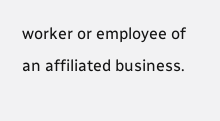worker or employee of an affiliated business.